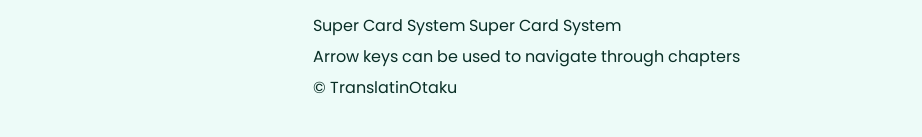Super Card System Super Card System
Arrow keys can be used to navigate through chapters
© TranslatinOtaku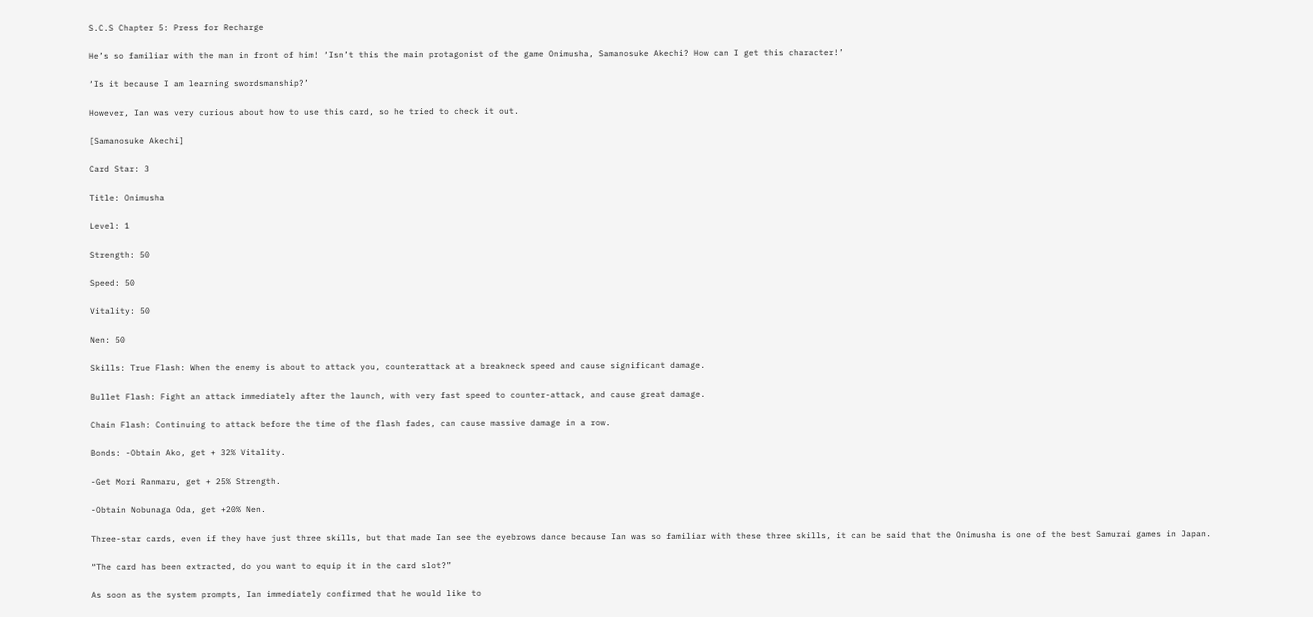S.C.S Chapter 5: Press for Recharge

He’s so familiar with the man in front of him! ‘Isn’t this the main protagonist of the game Onimusha, Samanosuke Akechi? How can I get this character!’

‘Is it because I am learning swordsmanship?’

However, Ian was very curious about how to use this card, so he tried to check it out.

[Samanosuke Akechi]

Card Star: 3

Title: Onimusha

Level: 1

Strength: 50

Speed: 50

Vitality: 50

Nen: 50

Skills: True Flash: When the enemy is about to attack you, counterattack at a breakneck speed and cause significant damage.

Bullet Flash: Fight an attack immediately after the launch, with very fast speed to counter-attack, and cause great damage.

Chain Flash: Continuing to attack before the time of the flash fades, can cause massive damage in a row.

Bonds: -Obtain Ako, get + 32% Vitality.

-Get Mori Ranmaru, get + 25% Strength.

-Obtain Nobunaga Oda, get +20% Nen.

Three-star cards, even if they have just three skills, but that made Ian see the eyebrows dance because Ian was so familiar with these three skills, it can be said that the Onimusha is one of the best Samurai games in Japan.

“The card has been extracted, do you want to equip it in the card slot?”

As soon as the system prompts, Ian immediately confirmed that he would like to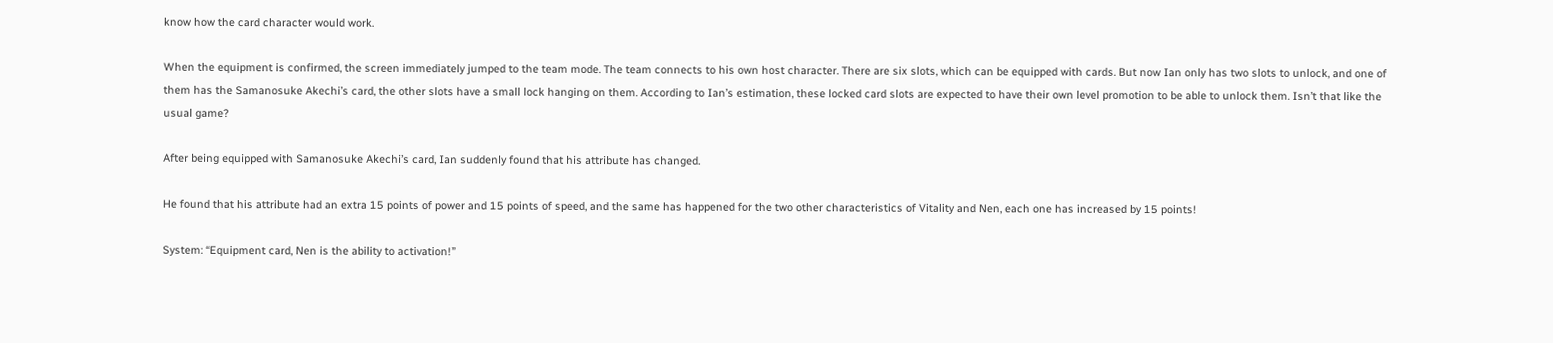know how the card character would work.

When the equipment is confirmed, the screen immediately jumped to the team mode. The team connects to his own host character. There are six slots, which can be equipped with cards. But now Ian only has two slots to unlock, and one of them has the Samanosuke Akechi’s card, the other slots have a small lock hanging on them. According to Ian’s estimation, these locked card slots are expected to have their own level promotion to be able to unlock them. Isn’t that like the usual game?

After being equipped with Samanosuke Akechi’s card, Ian suddenly found that his attribute has changed.

He found that his attribute had an extra 15 points of power and 15 points of speed, and the same has happened for the two other characteristics of Vitality and Nen, each one has increased by 15 points!

System: “Equipment card, Nen is the ability to activation!”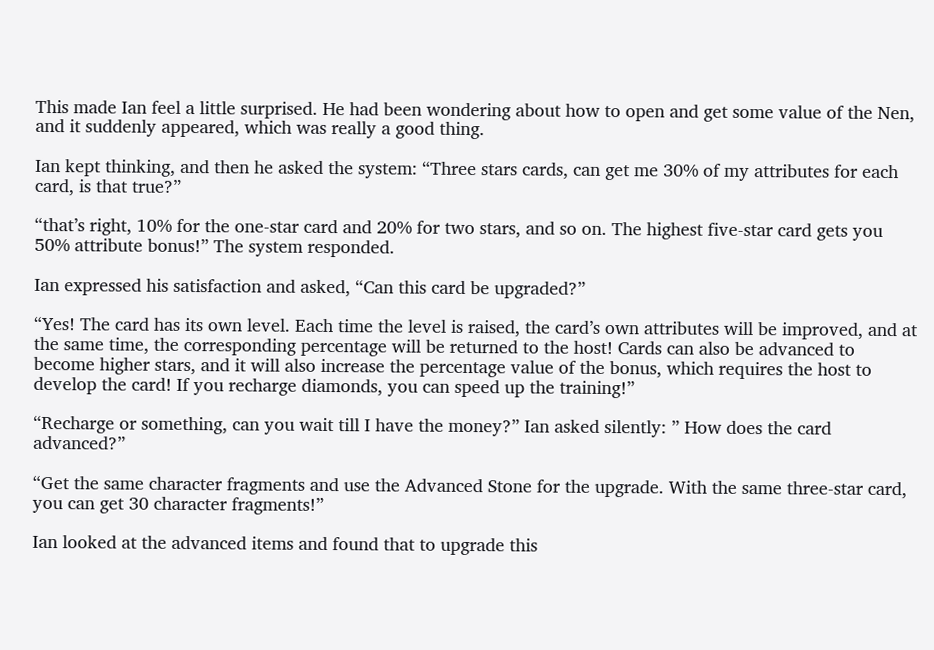This made Ian feel a little surprised. He had been wondering about how to open and get some value of the Nen, and it suddenly appeared, which was really a good thing.

Ian kept thinking, and then he asked the system: “Three stars cards, can get me 30% of my attributes for each card, is that true?”

“that’s right, 10% for the one-star card and 20% for two stars, and so on. The highest five-star card gets you 50% attribute bonus!” The system responded.

Ian expressed his satisfaction and asked, “Can this card be upgraded?”

“Yes! The card has its own level. Each time the level is raised, the card’s own attributes will be improved, and at the same time, the corresponding percentage will be returned to the host! Cards can also be advanced to become higher stars, and it will also increase the percentage value of the bonus, which requires the host to develop the card! If you recharge diamonds, you can speed up the training!”

“Recharge or something, can you wait till I have the money?” Ian asked silently: ” How does the card advanced?”

“Get the same character fragments and use the Advanced Stone for the upgrade. With the same three-star card, you can get 30 character fragments!”

Ian looked at the advanced items and found that to upgrade this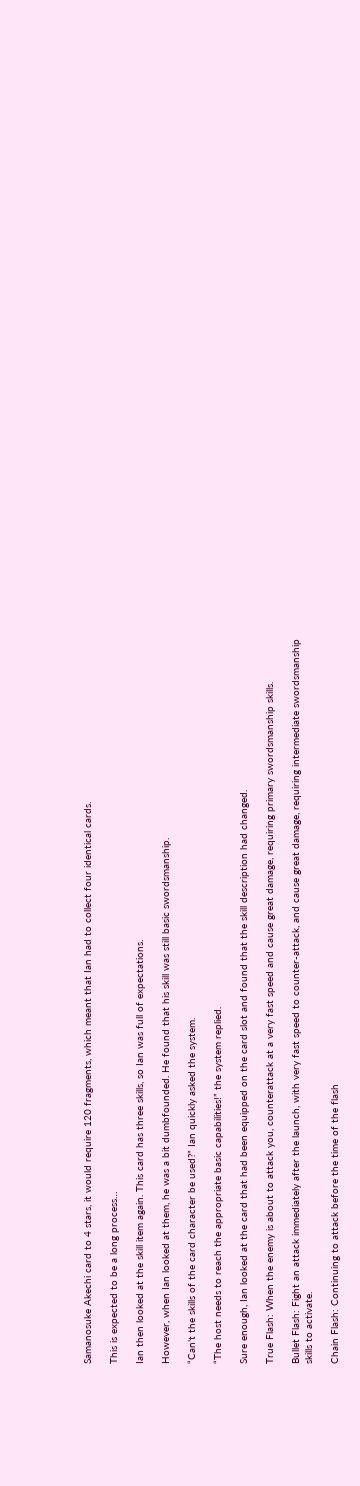Samanosuke Akechi card to 4 stars, it would require 120 fragments, which meant that Ian had to collect four identical cards.

This is expected to be a long process…

Ian then looked at the skill item again. This card has three skills, so Ian was full of expectations.

However, when Ian looked at them, he was a bit dumbfounded. He found that his skill was still basic swordsmanship.

“Can’t the skills of the card character be used?” Ian quickly asked the system.

“The host needs to reach the appropriate basic capabilities!” the system replied.

Sure enough, Ian looked at the card that had been equipped on the card slot and found that the skill description had changed.

True Flash: When the enemy is about to attack you, counterattack at a very fast speed and cause great damage, requiring primary swordsmanship skills.

Bullet Flash: Fight an attack immediately after the launch, with very fast speed to counter-attack, and cause great damage, requiring intermediate swordsmanship skills to activate.

Chain Flash: Continuing to attack before the time of the flash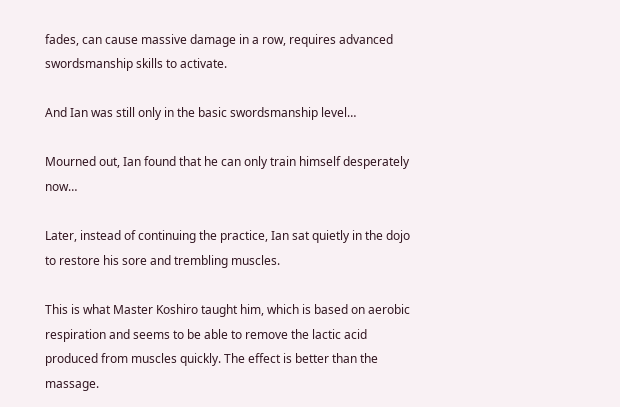fades, can cause massive damage in a row, requires advanced swordsmanship skills to activate.

And Ian was still only in the basic swordsmanship level…

Mourned out, Ian found that he can only train himself desperately now…

Later, instead of continuing the practice, Ian sat quietly in the dojo to restore his sore and trembling muscles.

This is what Master Koshiro taught him, which is based on aerobic respiration and seems to be able to remove the lactic acid produced from muscles quickly. The effect is better than the massage.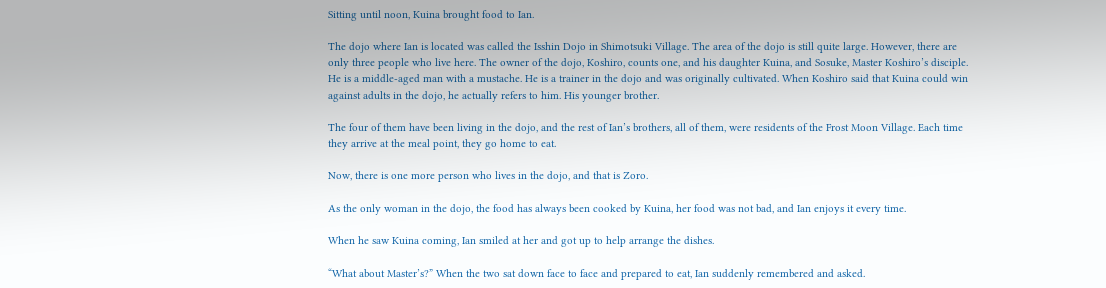Sitting until noon, Kuina brought food to Ian.

The dojo where Ian is located was called the Isshin Dojo in Shimotsuki Village. The area of the dojo is still quite large. However, there are only three people who live here. The owner of the dojo, Koshiro, counts one, and his daughter Kuina, and Sosuke, Master Koshiro’s disciple. He is a middle-aged man with a mustache. He is a trainer in the dojo and was originally cultivated. When Koshiro said that Kuina could win against adults in the dojo, he actually refers to him. His younger brother.

The four of them have been living in the dojo, and the rest of Ian’s brothers, all of them, were residents of the Frost Moon Village. Each time they arrive at the meal point, they go home to eat.

Now, there is one more person who lives in the dojo, and that is Zoro.

As the only woman in the dojo, the food has always been cooked by Kuina, her food was not bad, and Ian enjoys it every time.

When he saw Kuina coming, Ian smiled at her and got up to help arrange the dishes.

“What about Master’s?” When the two sat down face to face and prepared to eat, Ian suddenly remembered and asked.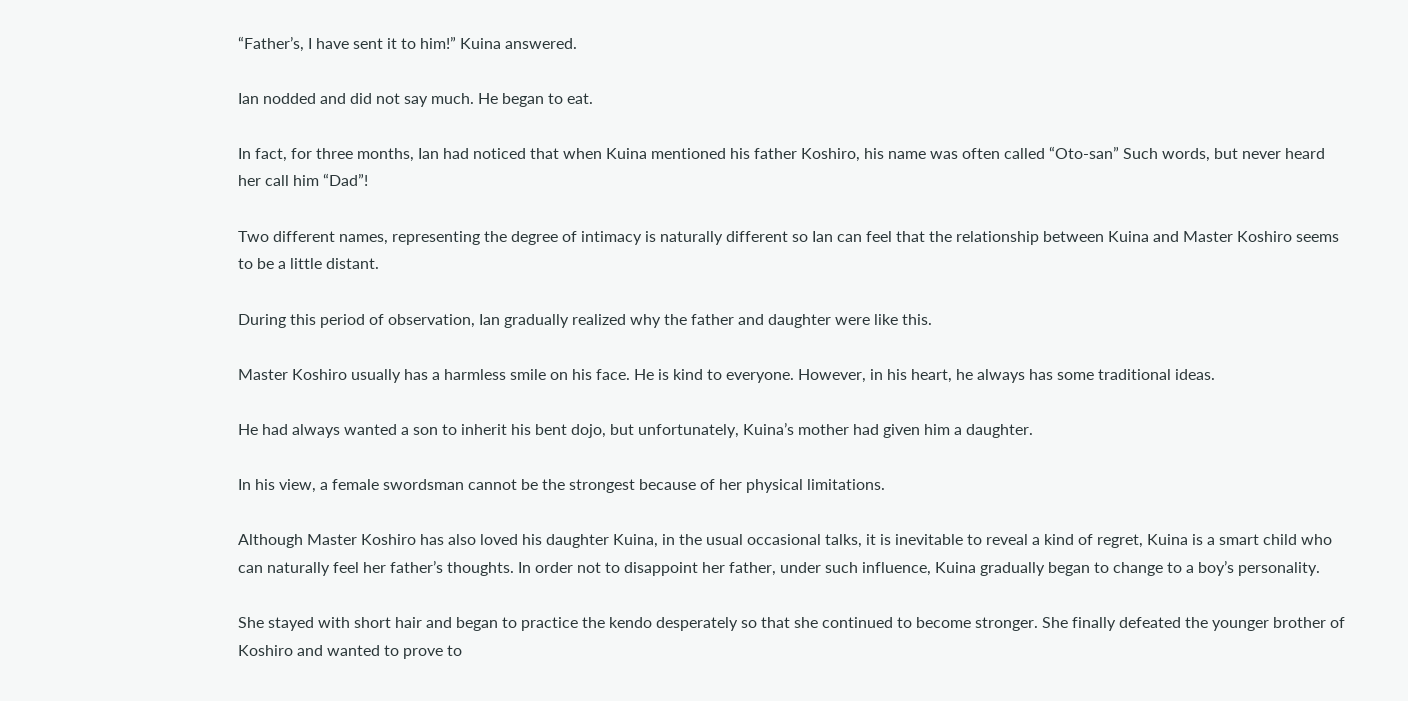“Father’s, I have sent it to him!” Kuina answered.

Ian nodded and did not say much. He began to eat.

In fact, for three months, Ian had noticed that when Kuina mentioned his father Koshiro, his name was often called “Oto-san” Such words, but never heard her call him “Dad”!

Two different names, representing the degree of intimacy is naturally different so Ian can feel that the relationship between Kuina and Master Koshiro seems to be a little distant.

During this period of observation, Ian gradually realized why the father and daughter were like this.

Master Koshiro usually has a harmless smile on his face. He is kind to everyone. However, in his heart, he always has some traditional ideas.

He had always wanted a son to inherit his bent dojo, but unfortunately, Kuina’s mother had given him a daughter.

In his view, a female swordsman cannot be the strongest because of her physical limitations.

Although Master Koshiro has also loved his daughter Kuina, in the usual occasional talks, it is inevitable to reveal a kind of regret, Kuina is a smart child who can naturally feel her father’s thoughts. In order not to disappoint her father, under such influence, Kuina gradually began to change to a boy’s personality.

She stayed with short hair and began to practice the kendo desperately so that she continued to become stronger. She finally defeated the younger brother of Koshiro and wanted to prove to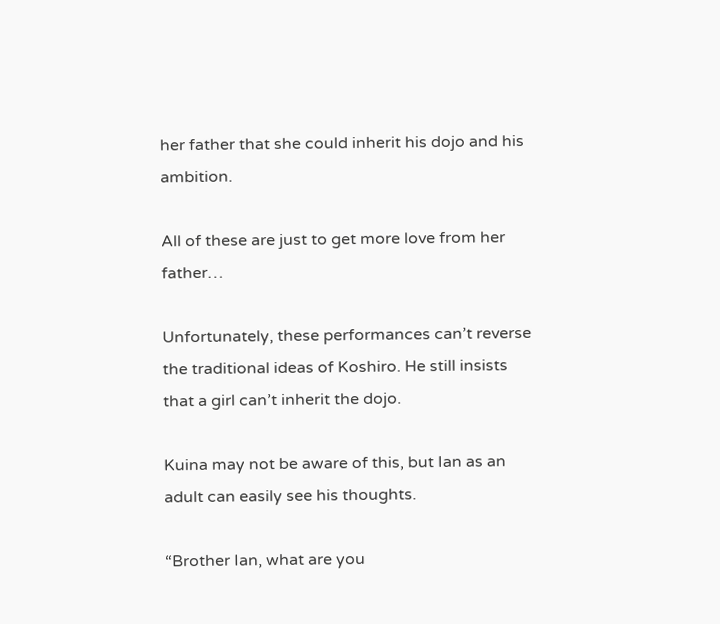her father that she could inherit his dojo and his ambition.

All of these are just to get more love from her father…

Unfortunately, these performances can’t reverse the traditional ideas of Koshiro. He still insists that a girl can’t inherit the dojo.

Kuina may not be aware of this, but Ian as an adult can easily see his thoughts.

“Brother Ian, what are you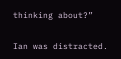thinking about?”

Ian was distracted.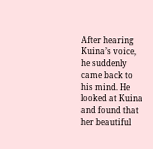After hearing Kuina’s voice, he suddenly came back to his mind. He looked at Kuina and found that her beautiful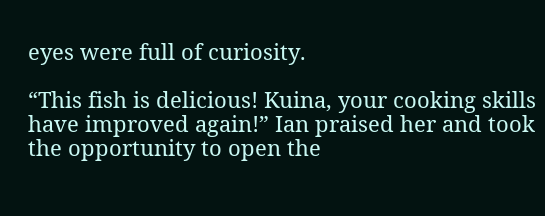eyes were full of curiosity.

“This fish is delicious! Kuina, your cooking skills have improved again!” Ian praised her and took the opportunity to open the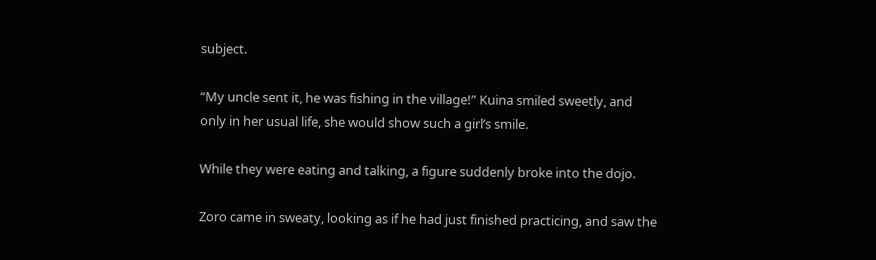subject.

“My uncle sent it, he was fishing in the village!” Kuina smiled sweetly, and only in her usual life, she would show such a girl’s smile.

While they were eating and talking, a figure suddenly broke into the dojo.

Zoro came in sweaty, looking as if he had just finished practicing, and saw the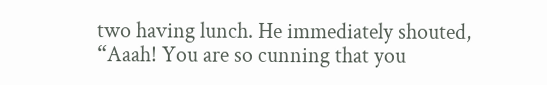two having lunch. He immediately shouted, “Aaah! You are so cunning that you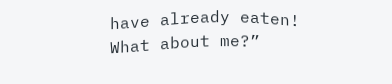have already eaten! What about me?”